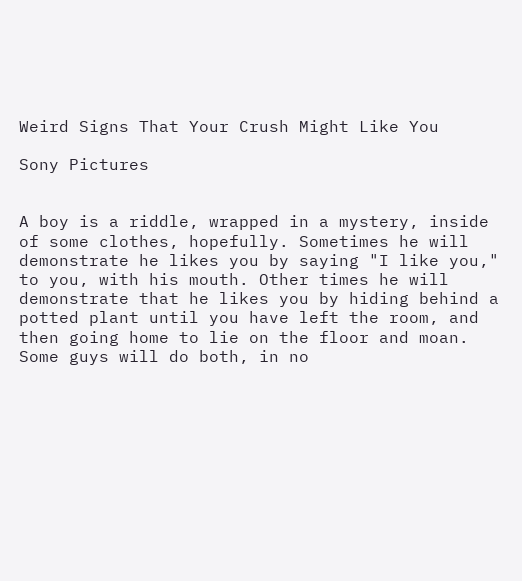Weird Signs That Your Crush Might Like You

Sony Pictures


A boy is a riddle, wrapped in a mystery, inside of some clothes, hopefully. Sometimes he will demonstrate he likes you by saying "I like you," to you, with his mouth. Other times he will demonstrate that he likes you by hiding behind a potted plant until you have left the room, and then going home to lie on the floor and moan. Some guys will do both, in no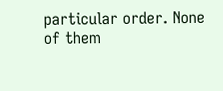particular order. None of them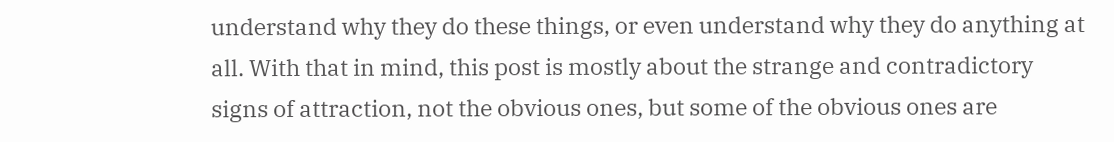understand why they do these things, or even understand why they do anything at all. With that in mind, this post is mostly about the strange and contradictory signs of attraction, not the obvious ones, but some of the obvious ones are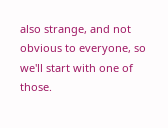also strange, and not obvious to everyone, so we'll start with one of those.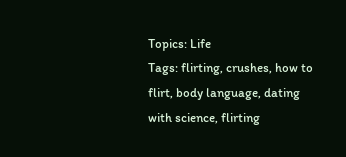Topics: Life
Tags: flirting, crushes, how to flirt, body language, dating with science, flirting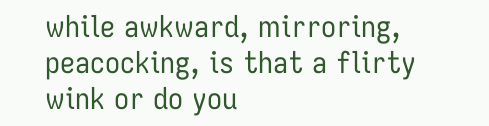while awkward, mirroring, peacocking, is that a flirty wink or do you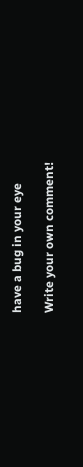have a bug in your eye

Write your own comment!